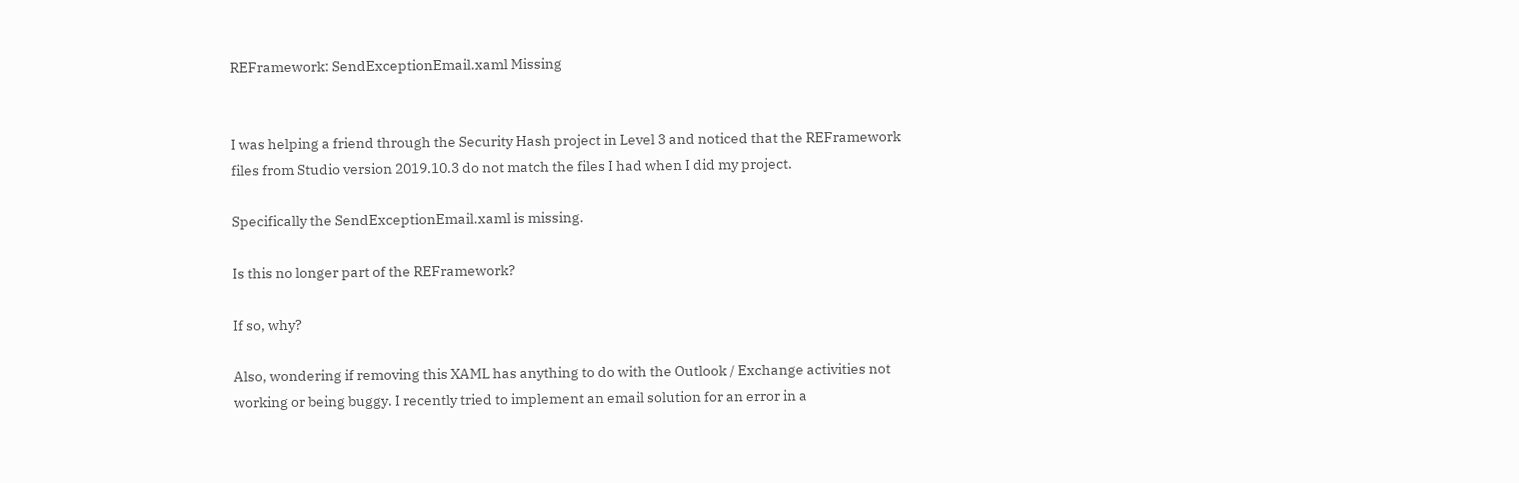REFramework: SendExceptionEmail.xaml Missing


I was helping a friend through the Security Hash project in Level 3 and noticed that the REFramework files from Studio version 2019.10.3 do not match the files I had when I did my project.

Specifically the SendExceptionEmail.xaml is missing.

Is this no longer part of the REFramework?

If so, why?

Also, wondering if removing this XAML has anything to do with the Outlook / Exchange activities not working or being buggy. I recently tried to implement an email solution for an error in a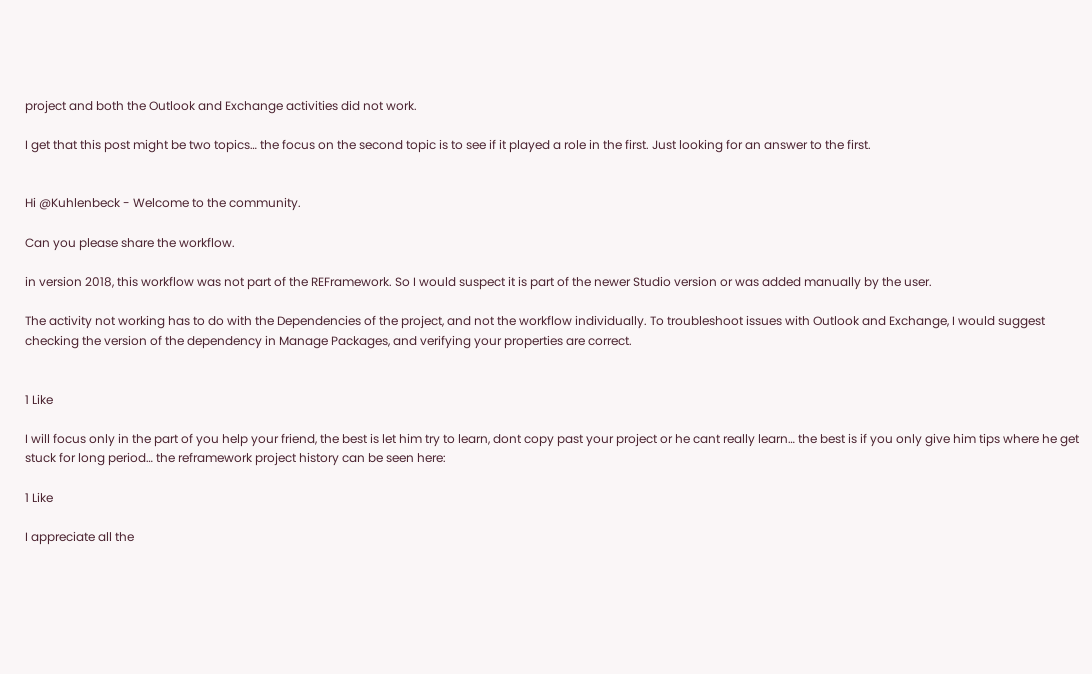project and both the Outlook and Exchange activities did not work.

I get that this post might be two topics… the focus on the second topic is to see if it played a role in the first. Just looking for an answer to the first.


Hi @Kuhlenbeck - Welcome to the community.

Can you please share the workflow.

in version 2018, this workflow was not part of the REFramework. So I would suspect it is part of the newer Studio version or was added manually by the user.

The activity not working has to do with the Dependencies of the project, and not the workflow individually. To troubleshoot issues with Outlook and Exchange, I would suggest checking the version of the dependency in Manage Packages, and verifying your properties are correct.


1 Like

I will focus only in the part of you help your friend, the best is let him try to learn, dont copy past your project or he cant really learn… the best is if you only give him tips where he get stuck for long period… the reframework project history can be seen here:

1 Like

I appreciate all the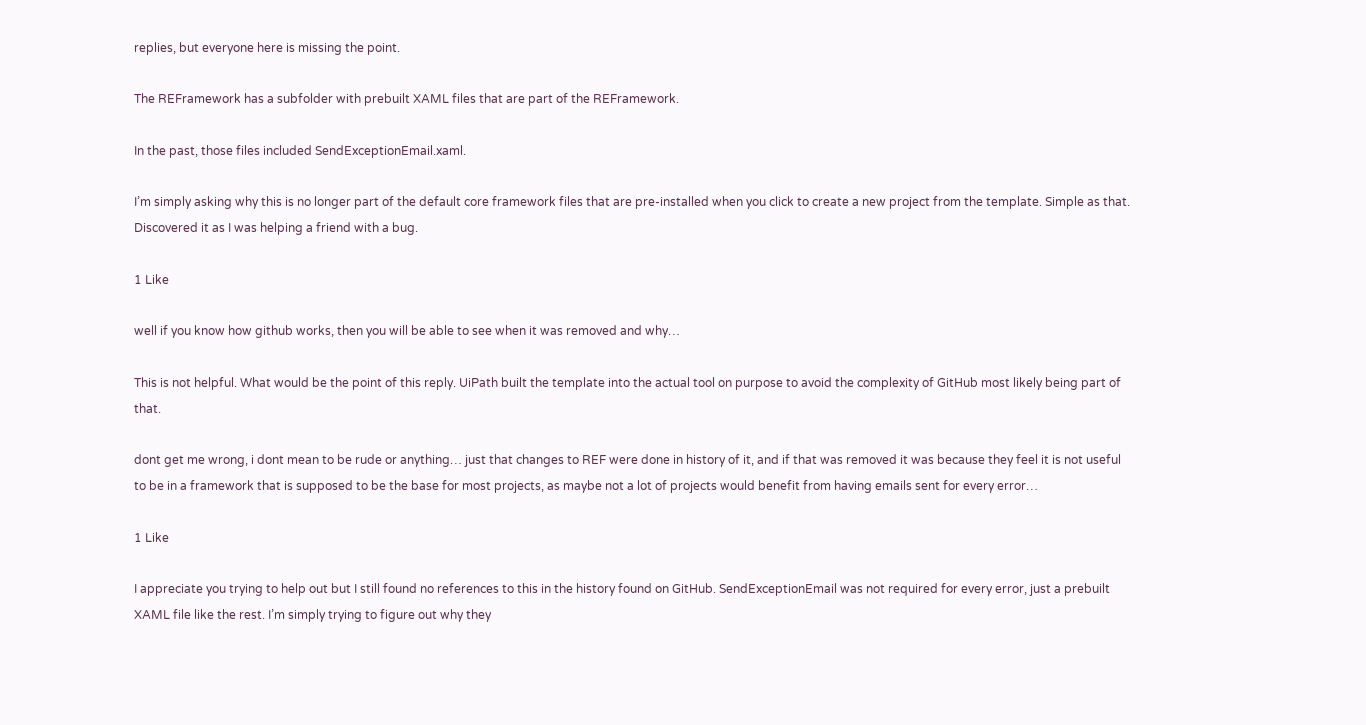replies, but everyone here is missing the point.

The REFramework has a subfolder with prebuilt XAML files that are part of the REFramework.

In the past, those files included SendExceptionEmail.xaml.

I’m simply asking why this is no longer part of the default core framework files that are pre-installed when you click to create a new project from the template. Simple as that. Discovered it as I was helping a friend with a bug.

1 Like

well if you know how github works, then you will be able to see when it was removed and why…

This is not helpful. What would be the point of this reply. UiPath built the template into the actual tool on purpose to avoid the complexity of GitHub most likely being part of that.

dont get me wrong, i dont mean to be rude or anything… just that changes to REF were done in history of it, and if that was removed it was because they feel it is not useful to be in a framework that is supposed to be the base for most projects, as maybe not a lot of projects would benefit from having emails sent for every error…

1 Like

I appreciate you trying to help out but I still found no references to this in the history found on GitHub. SendExceptionEmail was not required for every error, just a prebuilt XAML file like the rest. I’m simply trying to figure out why they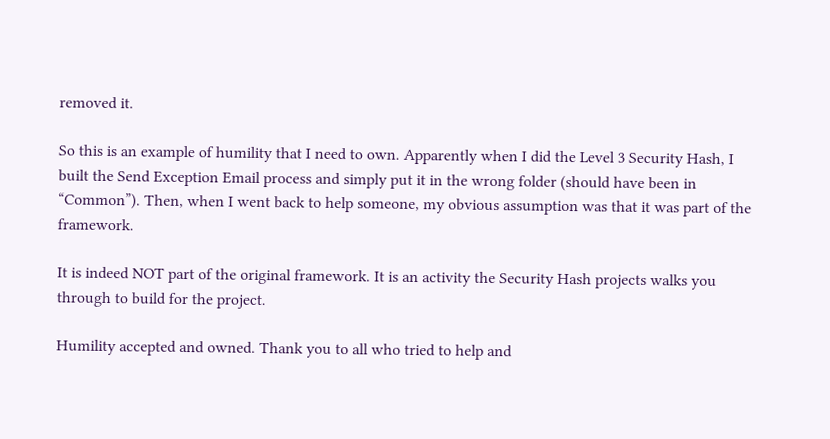removed it.

So this is an example of humility that I need to own. Apparently when I did the Level 3 Security Hash, I built the Send Exception Email process and simply put it in the wrong folder (should have been in “Common”). Then, when I went back to help someone, my obvious assumption was that it was part of the framework.

It is indeed NOT part of the original framework. It is an activity the Security Hash projects walks you through to build for the project.

Humility accepted and owned. Thank you to all who tried to help and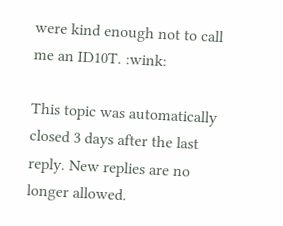were kind enough not to call me an ID10T. :wink:

This topic was automatically closed 3 days after the last reply. New replies are no longer allowed.